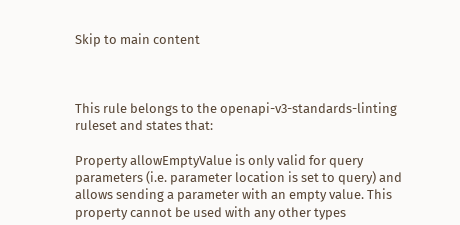Skip to main content



This rule belongs to the openapi-v3-standards-linting ruleset and states that:

Property allowEmptyValue is only valid for query parameters (i.e. parameter location is set to query) and allows sending a parameter with an empty value. This property cannot be used with any other types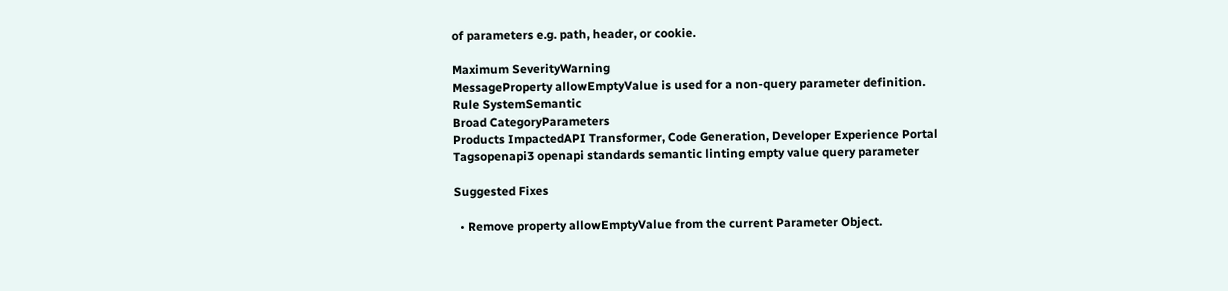of parameters e.g. path, header, or cookie.

Maximum SeverityWarning
MessageProperty allowEmptyValue is used for a non-query parameter definition.
Rule SystemSemantic
Broad CategoryParameters
Products ImpactedAPI Transformer, Code Generation, Developer Experience Portal
Tagsopenapi3 openapi standards semantic linting empty value query parameter

Suggested Fixes

  • Remove property allowEmptyValue from the current Parameter Object.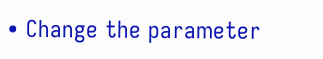• Change the parameter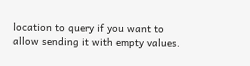location to query if you want to allow sending it with empty values.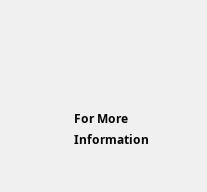For More Information